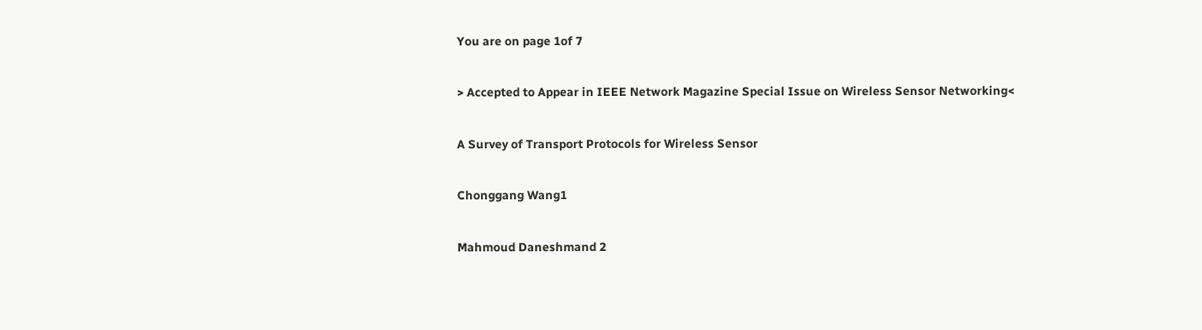You are on page 1of 7

> Accepted to Appear in IEEE Network Magazine Special Issue on Wireless Sensor Networking<

A Survey of Transport Protocols for Wireless Sensor

Chonggang Wang1

Mahmoud Daneshmand 2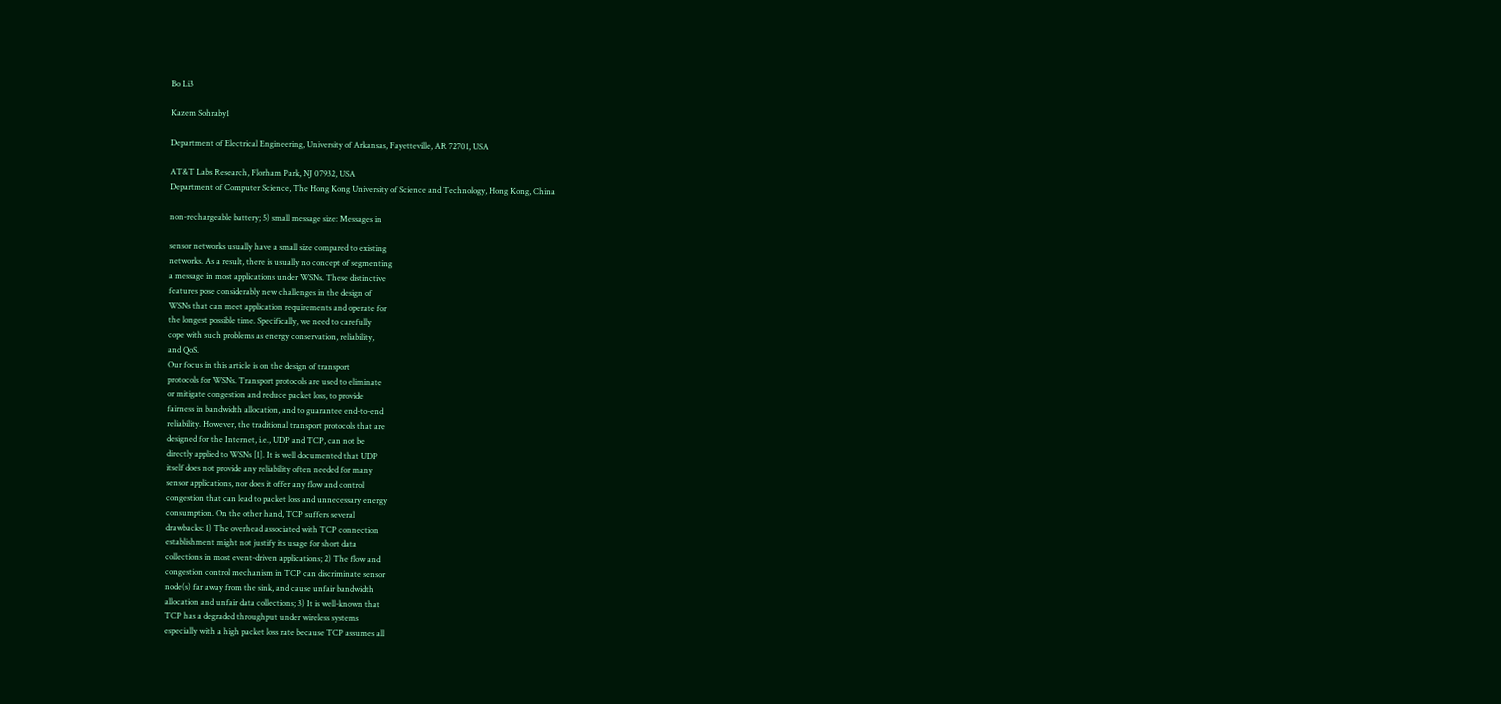Bo Li3

Kazem Sohraby1

Department of Electrical Engineering, University of Arkansas, Fayetteville, AR 72701, USA

AT&T Labs Research, Florham Park, NJ 07932, USA
Department of Computer Science, The Hong Kong University of Science and Technology, Hong Kong, China

non-rechargeable battery; 5) small message size: Messages in

sensor networks usually have a small size compared to existing
networks. As a result, there is usually no concept of segmenting
a message in most applications under WSNs. These distinctive
features pose considerably new challenges in the design of
WSNs that can meet application requirements and operate for
the longest possible time. Specifically, we need to carefully
cope with such problems as energy conservation, reliability,
and QoS.
Our focus in this article is on the design of transport
protocols for WSNs. Transport protocols are used to eliminate
or mitigate congestion and reduce packet loss, to provide
fairness in bandwidth allocation, and to guarantee end-to-end
reliability. However, the traditional transport protocols that are
designed for the Internet, i.e., UDP and TCP, can not be
directly applied to WSNs [1]. It is well documented that UDP
itself does not provide any reliability often needed for many
sensor applications, nor does it offer any flow and control
congestion that can lead to packet loss and unnecessary energy
consumption. On the other hand, TCP suffers several
drawbacks: 1) The overhead associated with TCP connection
establishment might not justify its usage for short data
collections in most event-driven applications; 2) The flow and
congestion control mechanism in TCP can discriminate sensor
node(s) far away from the sink, and cause unfair bandwidth
allocation and unfair data collections; 3) It is well-known that
TCP has a degraded throughput under wireless systems
especially with a high packet loss rate because TCP assumes all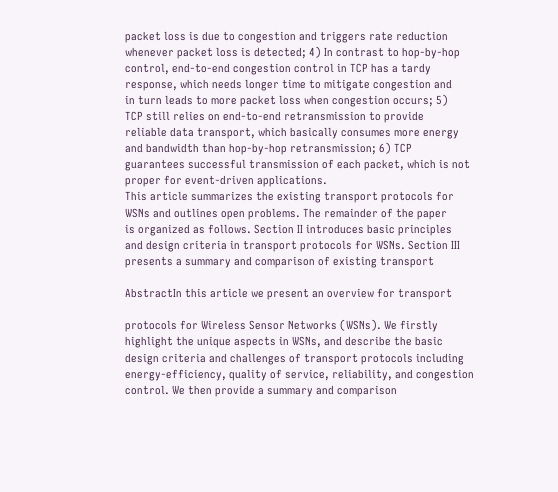packet loss is due to congestion and triggers rate reduction
whenever packet loss is detected; 4) In contrast to hop-by-hop
control, end-to-end congestion control in TCP has a tardy
response, which needs longer time to mitigate congestion and
in turn leads to more packet loss when congestion occurs; 5)
TCP still relies on end-to-end retransmission to provide
reliable data transport, which basically consumes more energy
and bandwidth than hop-by-hop retransmission; 6) TCP
guarantees successful transmission of each packet, which is not
proper for event-driven applications.
This article summarizes the existing transport protocols for
WSNs and outlines open problems. The remainder of the paper
is organized as follows. Section II introduces basic principles
and design criteria in transport protocols for WSNs. Section III
presents a summary and comparison of existing transport

AbstractIn this article we present an overview for transport

protocols for Wireless Sensor Networks (WSNs). We firstly
highlight the unique aspects in WSNs, and describe the basic
design criteria and challenges of transport protocols including
energy-efficiency, quality of service, reliability, and congestion
control. We then provide a summary and comparison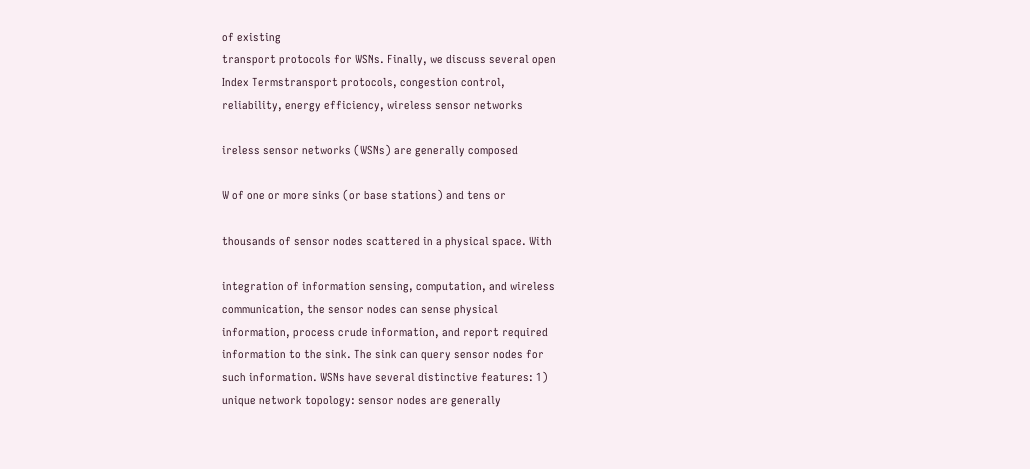of existing
transport protocols for WSNs. Finally, we discuss several open
Index Termstransport protocols, congestion control,
reliability, energy efficiency, wireless sensor networks

ireless sensor networks (WSNs) are generally composed

W of one or more sinks (or base stations) and tens or

thousands of sensor nodes scattered in a physical space. With

integration of information sensing, computation, and wireless
communication, the sensor nodes can sense physical
information, process crude information, and report required
information to the sink. The sink can query sensor nodes for
such information. WSNs have several distinctive features: 1)
unique network topology: sensor nodes are generally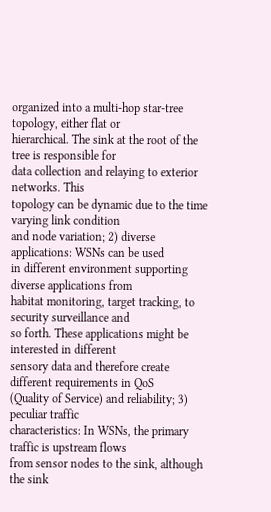organized into a multi-hop star-tree topology, either flat or
hierarchical. The sink at the root of the tree is responsible for
data collection and relaying to exterior networks. This
topology can be dynamic due to the time varying link condition
and node variation; 2) diverse applications: WSNs can be used
in different environment supporting diverse applications from
habitat monitoring, target tracking, to security surveillance and
so forth. These applications might be interested in different
sensory data and therefore create different requirements in QoS
(Quality of Service) and reliability; 3) peculiar traffic
characteristics: In WSNs, the primary traffic is upstream flows
from sensor nodes to the sink, although the sink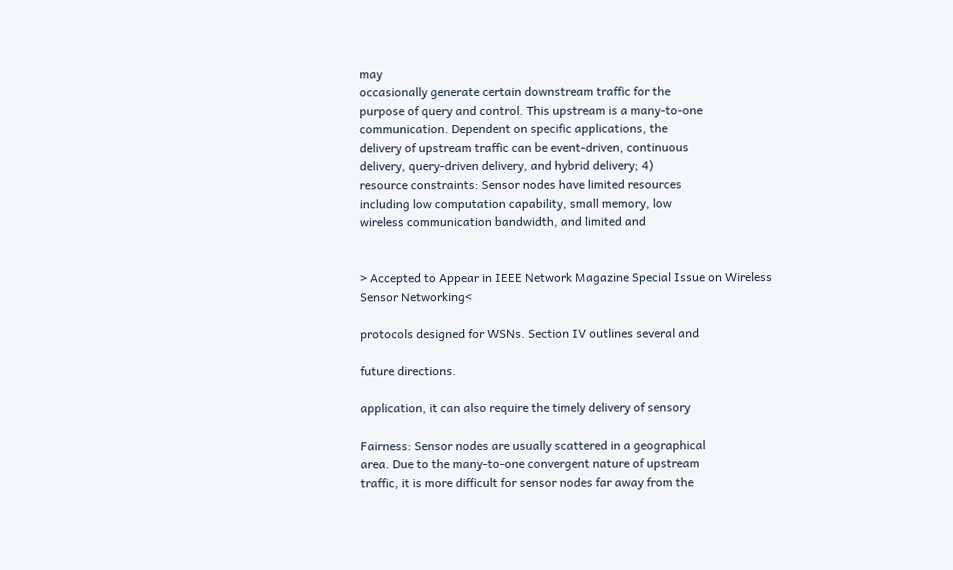may
occasionally generate certain downstream traffic for the
purpose of query and control. This upstream is a many-to-one
communication. Dependent on specific applications, the
delivery of upstream traffic can be event-driven, continuous
delivery, query-driven delivery, and hybrid delivery; 4)
resource constraints: Sensor nodes have limited resources
including low computation capability, small memory, low
wireless communication bandwidth, and limited and


> Accepted to Appear in IEEE Network Magazine Special Issue on Wireless Sensor Networking<

protocols designed for WSNs. Section IV outlines several and

future directions.

application, it can also require the timely delivery of sensory

Fairness: Sensor nodes are usually scattered in a geographical
area. Due to the many-to-one convergent nature of upstream
traffic, it is more difficult for sensor nodes far away from the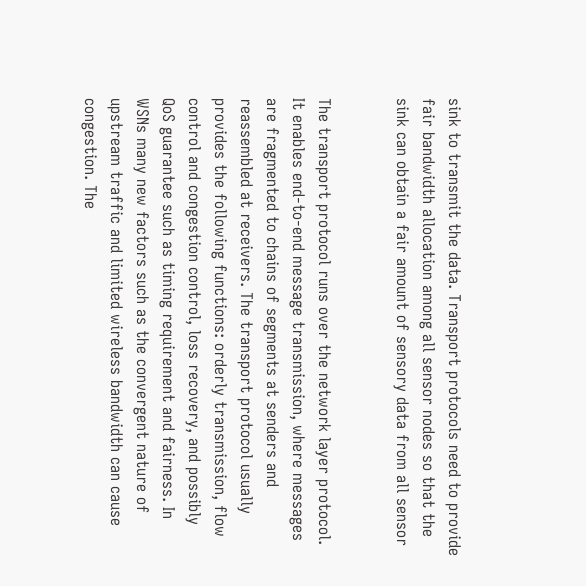sink to transmit the data. Transport protocols need to provide
fair bandwidth allocation among all sensor nodes so that the
sink can obtain a fair amount of sensory data from all sensor


The transport protocol runs over the network layer protocol.
It enables end-to-end message transmission, where messages
are fragmented to chains of segments at senders and
reassembled at receivers. The transport protocol usually
provides the following functions: orderly transmission, flow
control and congestion control, loss recovery, and possibly
QoS guarantee such as timing requirement and fairness. In
WSNs many new factors such as the convergent nature of
upstream traffic and limited wireless bandwidth can cause
congestion. The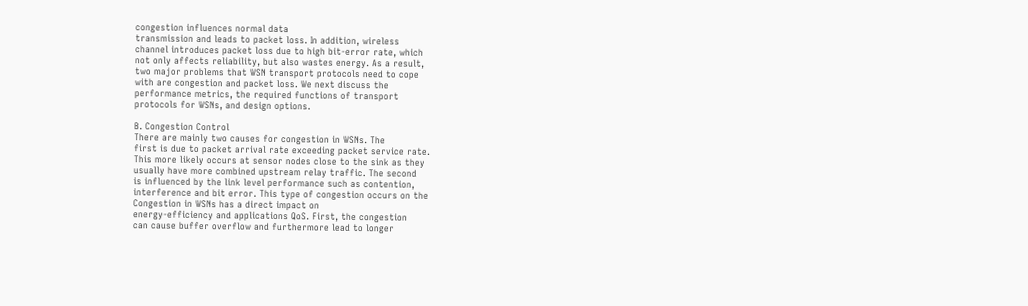congestion influences normal data
transmission and leads to packet loss. In addition, wireless
channel introduces packet loss due to high bit-error rate, which
not only affects reliability, but also wastes energy. As a result,
two major problems that WSN transport protocols need to cope
with are congestion and packet loss. We next discuss the
performance metrics, the required functions of transport
protocols for WSNs, and design options.

B. Congestion Control
There are mainly two causes for congestion in WSNs. The
first is due to packet arrival rate exceeding packet service rate.
This more likely occurs at sensor nodes close to the sink as they
usually have more combined upstream relay traffic. The second
is influenced by the link level performance such as contention,
interference and bit error. This type of congestion occurs on the
Congestion in WSNs has a direct impact on
energy-efficiency and applications QoS. First, the congestion
can cause buffer overflow and furthermore lead to longer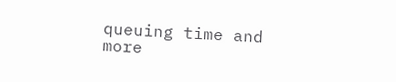queuing time and more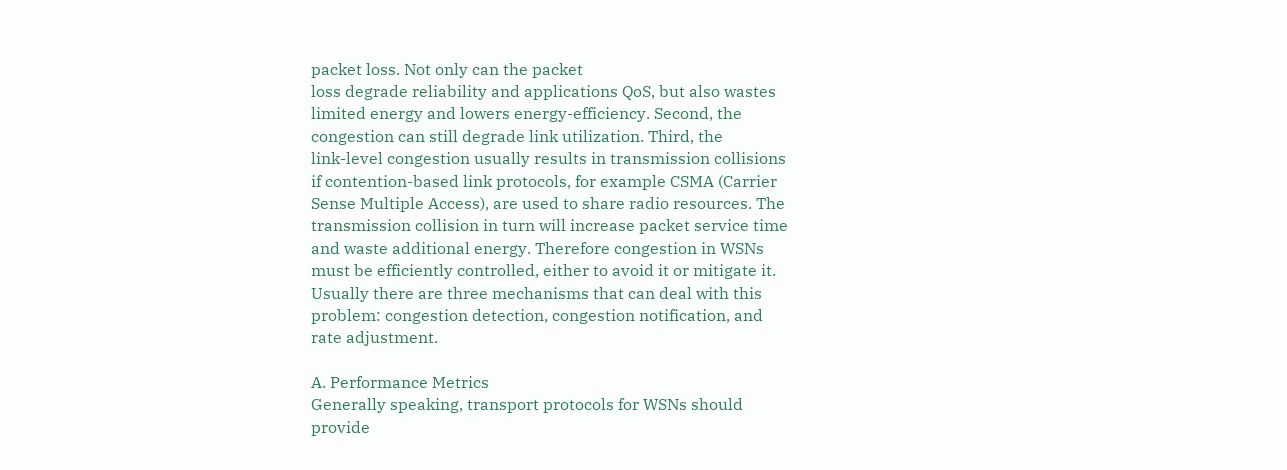packet loss. Not only can the packet
loss degrade reliability and applications QoS, but also wastes
limited energy and lowers energy-efficiency. Second, the
congestion can still degrade link utilization. Third, the
link-level congestion usually results in transmission collisions
if contention-based link protocols, for example CSMA (Carrier
Sense Multiple Access), are used to share radio resources. The
transmission collision in turn will increase packet service time
and waste additional energy. Therefore congestion in WSNs
must be efficiently controlled, either to avoid it or mitigate it.
Usually there are three mechanisms that can deal with this
problem: congestion detection, congestion notification, and
rate adjustment.

A. Performance Metrics
Generally speaking, transport protocols for WSNs should
provide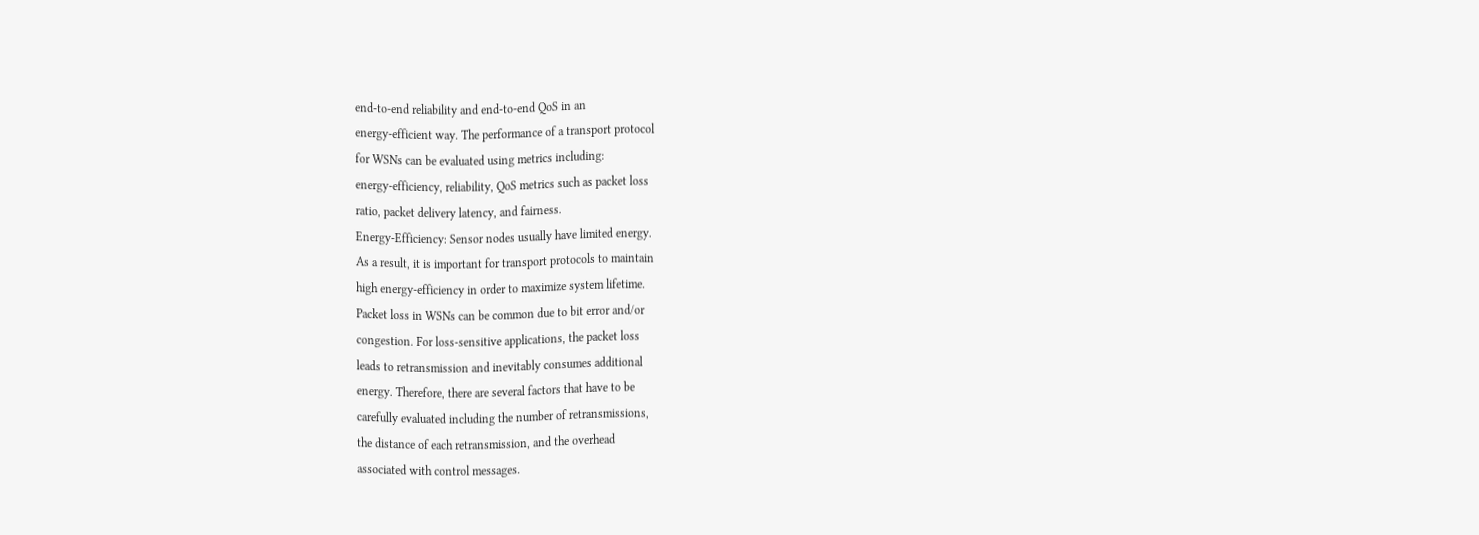end-to-end reliability and end-to-end QoS in an
energy-efficient way. The performance of a transport protocol
for WSNs can be evaluated using metrics including:
energy-efficiency, reliability, QoS metrics such as packet loss
ratio, packet delivery latency, and fairness.
Energy-Efficiency: Sensor nodes usually have limited energy.
As a result, it is important for transport protocols to maintain
high energy-efficiency in order to maximize system lifetime.
Packet loss in WSNs can be common due to bit error and/or
congestion. For loss-sensitive applications, the packet loss
leads to retransmission and inevitably consumes additional
energy. Therefore, there are several factors that have to be
carefully evaluated including the number of retransmissions,
the distance of each retransmission, and the overhead
associated with control messages.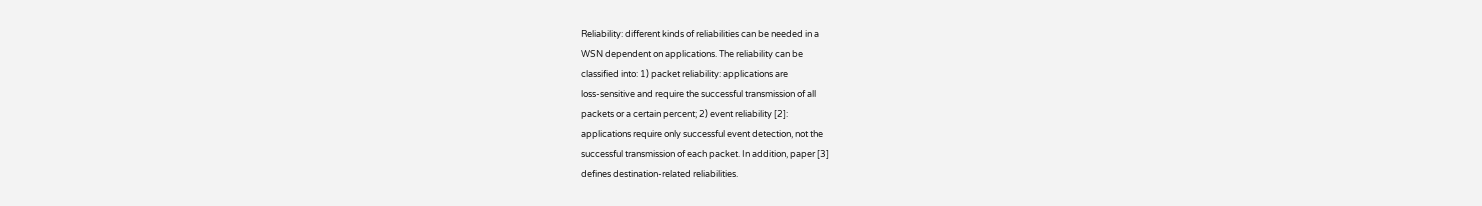Reliability: different kinds of reliabilities can be needed in a
WSN dependent on applications. The reliability can be
classified into: 1) packet reliability: applications are
loss-sensitive and require the successful transmission of all
packets or a certain percent; 2) event reliability [2]:
applications require only successful event detection, not the
successful transmission of each packet. In addition, paper [3]
defines destination-related reliabilities.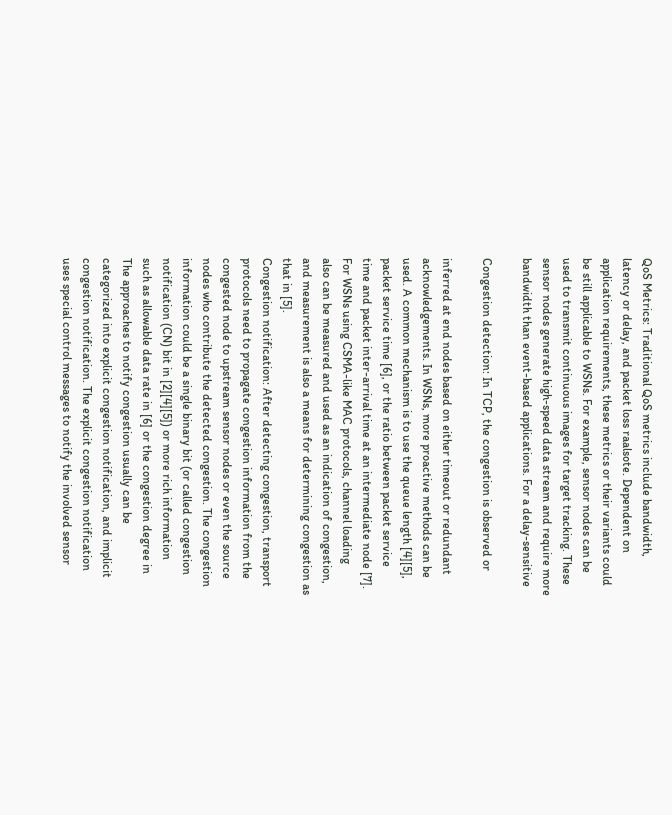QoS Metrics: Traditional QoS metrics include bandwidth,
latency or delay, and packet loss raalsote. Dependent on
application requirements, these metrics or their variants could
be still applicable to WSNs. For example, sensor nodes can be
used to transmit continuous images for target tracking. These
sensor nodes generate high-speed data stream and require more
bandwidth than event-based applications. For a delay-sensitive

Congestion detection: In TCP, the congestion is observed or

inferred at end nodes based on either timeout or redundant
acknowledgements. In WSNs, more proactive methods can be
used. A common mechanism is to use the queue length [4][5],
packet service time [6], or the ratio between packet service
time and packet inter-arrival time at an intermediate node [7].
For WSNs using CSMA-like MAC protocols, channel loading
also can be measured and used as an indication of congestion,
and measurement is also a means for determining congestion as
that in [5].
Congestion notification: After detecting congestion, transport
protocols need to propagate congestion information from the
congested node to upstream sensor nodes or even the source
nodes who contribute the detected congestion. The congestion
information could be a single binary bit (or called congestion
notification (CN) bit in [2][4][5]) or more rich information
such as allowable data rate in [6] or the congestion degree in
The approaches to notify congestion usually can be
categorized into explicit congestion notification, and implicit
congestion notification. The explicit congestion notification
uses special control messages to notify the involved sensor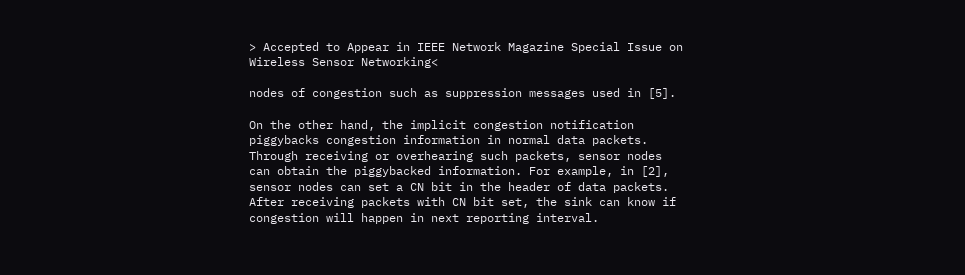> Accepted to Appear in IEEE Network Magazine Special Issue on Wireless Sensor Networking<

nodes of congestion such as suppression messages used in [5].

On the other hand, the implicit congestion notification
piggybacks congestion information in normal data packets.
Through receiving or overhearing such packets, sensor nodes
can obtain the piggybacked information. For example, in [2],
sensor nodes can set a CN bit in the header of data packets.
After receiving packets with CN bit set, the sink can know if
congestion will happen in next reporting interval.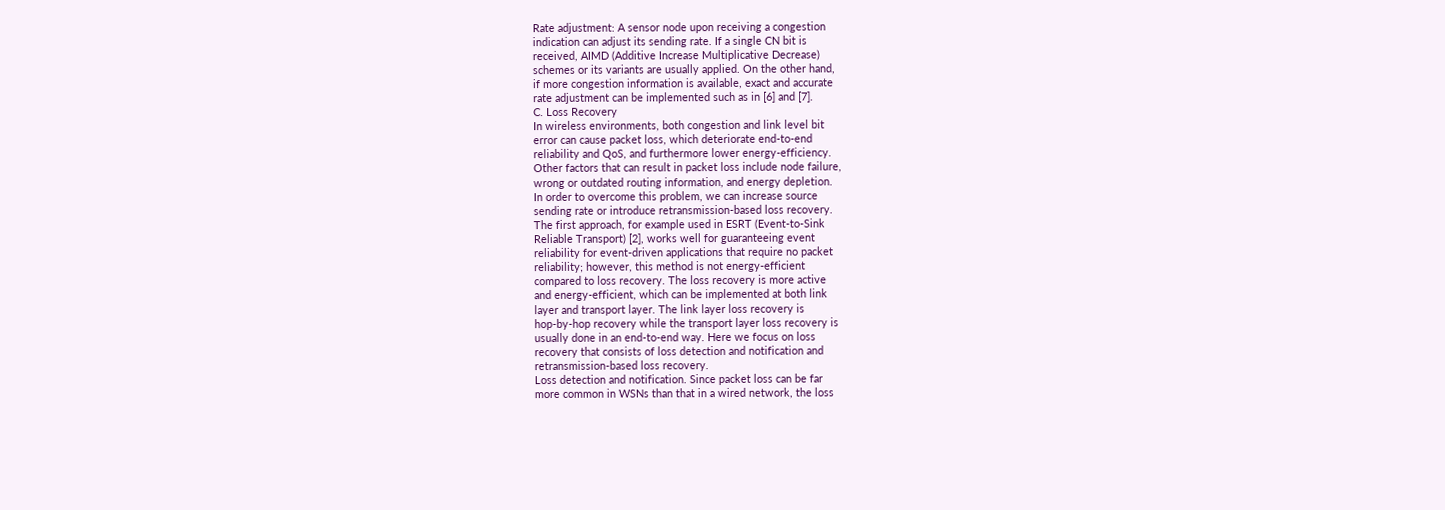Rate adjustment: A sensor node upon receiving a congestion
indication can adjust its sending rate. If a single CN bit is
received, AIMD (Additive Increase Multiplicative Decrease)
schemes or its variants are usually applied. On the other hand,
if more congestion information is available, exact and accurate
rate adjustment can be implemented such as in [6] and [7].
C. Loss Recovery
In wireless environments, both congestion and link level bit
error can cause packet loss, which deteriorate end-to-end
reliability and QoS, and furthermore lower energy-efficiency.
Other factors that can result in packet loss include node failure,
wrong or outdated routing information, and energy depletion.
In order to overcome this problem, we can increase source
sending rate or introduce retransmission-based loss recovery.
The first approach, for example used in ESRT (Event-to-Sink
Reliable Transport) [2], works well for guaranteeing event
reliability for event-driven applications that require no packet
reliability; however, this method is not energy-efficient
compared to loss recovery. The loss recovery is more active
and energy-efficient, which can be implemented at both link
layer and transport layer. The link layer loss recovery is
hop-by-hop recovery while the transport layer loss recovery is
usually done in an end-to-end way. Here we focus on loss
recovery that consists of loss detection and notification and
retransmission-based loss recovery.
Loss detection and notification. Since packet loss can be far
more common in WSNs than that in a wired network, the loss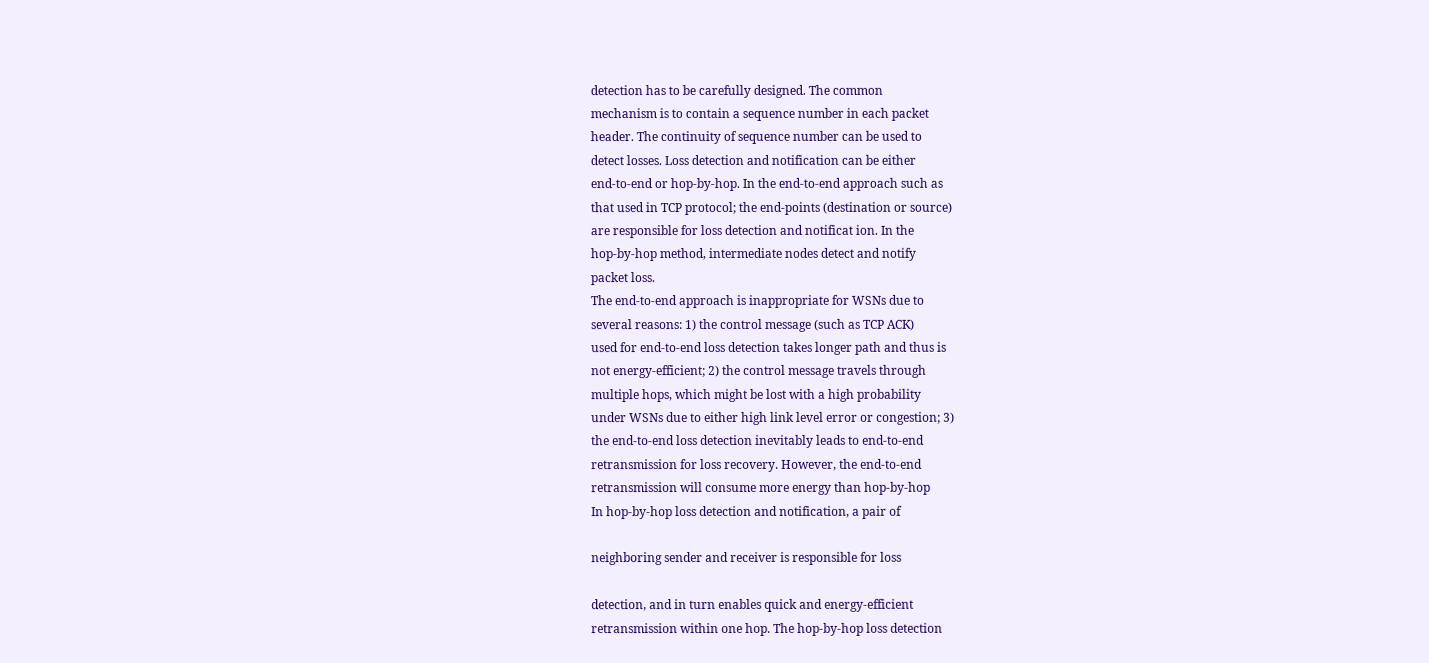detection has to be carefully designed. The common
mechanism is to contain a sequence number in each packet
header. The continuity of sequence number can be used to
detect losses. Loss detection and notification can be either
end-to-end or hop-by-hop. In the end-to-end approach such as
that used in TCP protocol; the end-points (destination or source)
are responsible for loss detection and notificat ion. In the
hop-by-hop method, intermediate nodes detect and notify
packet loss.
The end-to-end approach is inappropriate for WSNs due to
several reasons: 1) the control message (such as TCP ACK)
used for end-to-end loss detection takes longer path and thus is
not energy-efficient; 2) the control message travels through
multiple hops, which might be lost with a high probability
under WSNs due to either high link level error or congestion; 3)
the end-to-end loss detection inevitably leads to end-to-end
retransmission for loss recovery. However, the end-to-end
retransmission will consume more energy than hop-by-hop
In hop-by-hop loss detection and notification, a pair of

neighboring sender and receiver is responsible for loss

detection, and in turn enables quick and energy-efficient
retransmission within one hop. The hop-by-hop loss detection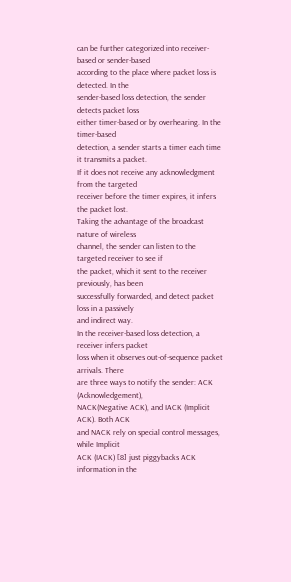can be further categorized into receiver-based or sender-based
according to the place where packet loss is detected. In the
sender-based loss detection, the sender detects packet loss
either timer-based or by overhearing. In the timer-based
detection, a sender starts a timer each time it transmits a packet.
If it does not receive any acknowledgment from the targeted
receiver before the timer expires, it infers the packet lost.
Taking the advantage of the broadcast nature of wireless
channel, the sender can listen to the targeted receiver to see if
the packet, which it sent to the receiver previously, has been
successfully forwarded, and detect packet loss in a passively
and indirect way.
In the receiver-based loss detection, a receiver infers packet
loss when it observes out-of-sequence packet arrivals. There
are three ways to notify the sender: ACK (Acknowledgement),
NACK(Negative ACK), and IACK (Implicit ACK). Both ACK
and NACK rely on special control messages, while Implicit
ACK (IACK) [8] just piggybacks ACK information in the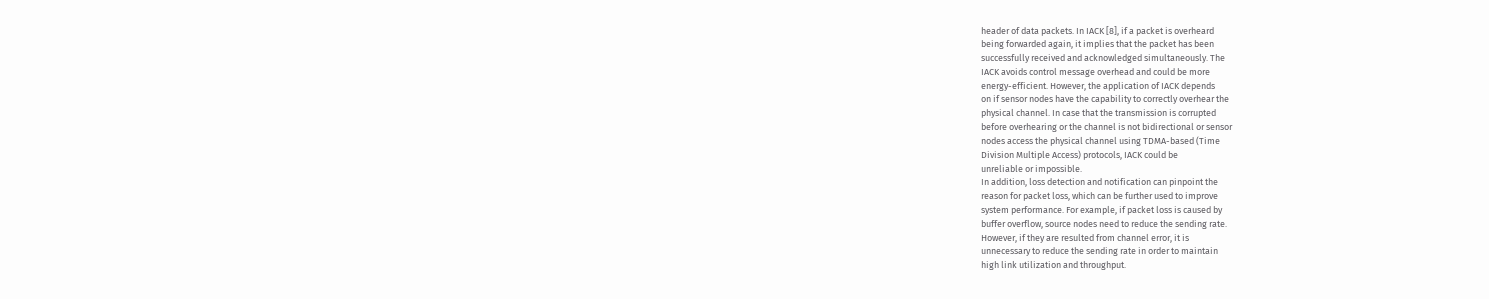header of data packets. In IACK [8], if a packet is overheard
being forwarded again, it implies that the packet has been
successfully received and acknowledged simultaneously. The
IACK avoids control message overhead and could be more
energy-efficient. However, the application of IACK depends
on if sensor nodes have the capability to correctly overhear the
physical channel. In case that the transmission is corrupted
before overhearing or the channel is not bidirectional or sensor
nodes access the physical channel using TDMA-based (Time
Division Multiple Access) protocols, IACK could be
unreliable or impossible.
In addition, loss detection and notification can pinpoint the
reason for packet loss, which can be further used to improve
system performance. For example, if packet loss is caused by
buffer overflow, source nodes need to reduce the sending rate.
However, if they are resulted from channel error, it is
unnecessary to reduce the sending rate in order to maintain
high link utilization and throughput.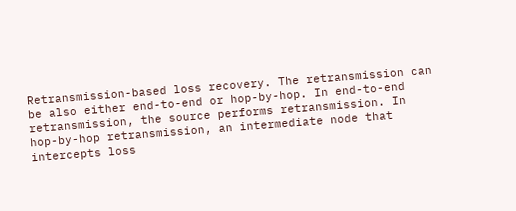Retransmission-based loss recovery. The retransmission can
be also either end-to-end or hop-by-hop. In end-to-end
retransmission, the source performs retransmission. In
hop-by-hop retransmission, an intermediate node that
intercepts loss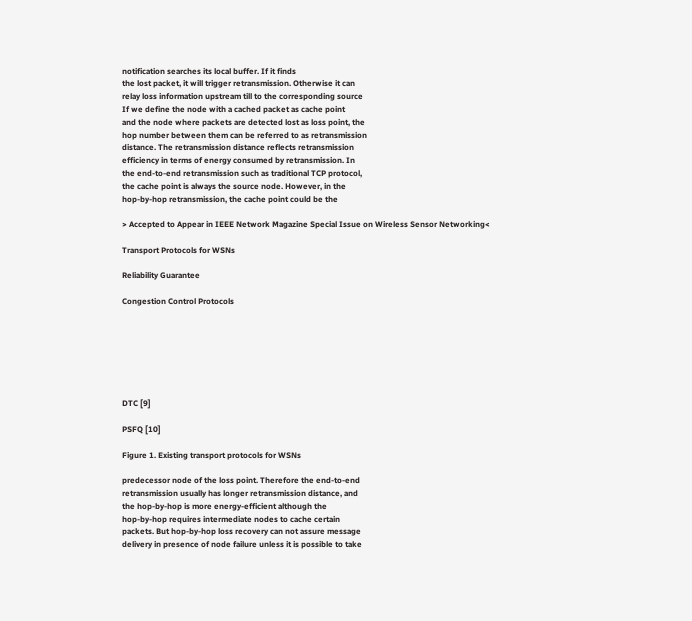notification searches its local buffer. If it finds
the lost packet, it will trigger retransmission. Otherwise it can
relay loss information upstream till to the corresponding source
If we define the node with a cached packet as cache point
and the node where packets are detected lost as loss point, the
hop number between them can be referred to as retransmission
distance. The retransmission distance reflects retransmission
efficiency in terms of energy consumed by retransmission. In
the end-to-end retransmission such as traditional TCP protocol,
the cache point is always the source node. However, in the
hop-by-hop retransmission, the cache point could be the

> Accepted to Appear in IEEE Network Magazine Special Issue on Wireless Sensor Networking<

Transport Protocols for WSNs

Reliability Guarantee

Congestion Control Protocols







DTC [9]

PSFQ [10]

Figure 1. Existing transport protocols for WSNs

predecessor node of the loss point. Therefore the end-to-end
retransmission usually has longer retransmission distance, and
the hop-by-hop is more energy-efficient although the
hop-by-hop requires intermediate nodes to cache certain
packets. But hop-by-hop loss recovery can not assure message
delivery in presence of node failure unless it is possible to take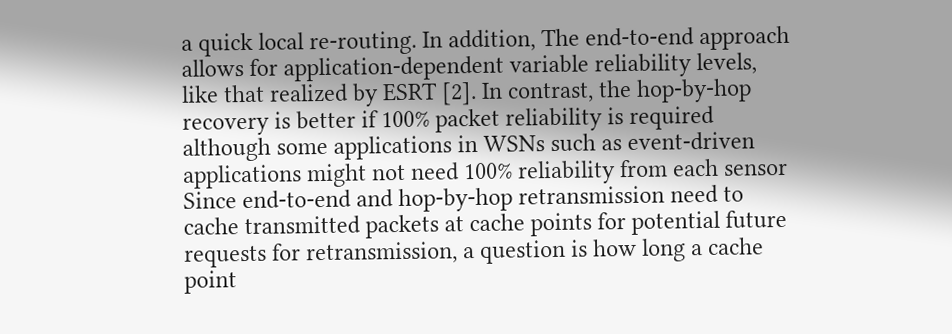a quick local re-routing. In addition, The end-to-end approach
allows for application-dependent variable reliability levels,
like that realized by ESRT [2]. In contrast, the hop-by-hop
recovery is better if 100% packet reliability is required
although some applications in WSNs such as event-driven
applications might not need 100% reliability from each sensor
Since end-to-end and hop-by-hop retransmission need to
cache transmitted packets at cache points for potential future
requests for retransmission, a question is how long a cache
point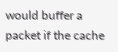would buffer a packet if the cache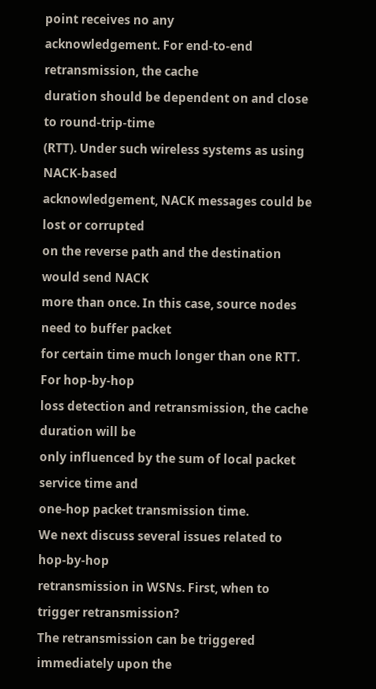point receives no any
acknowledgement. For end-to-end retransmission, the cache
duration should be dependent on and close to round-trip-time
(RTT). Under such wireless systems as using NACK-based
acknowledgement, NACK messages could be lost or corrupted
on the reverse path and the destination would send NACK
more than once. In this case, source nodes need to buffer packet
for certain time much longer than one RTT. For hop-by-hop
loss detection and retransmission, the cache duration will be
only influenced by the sum of local packet service time and
one-hop packet transmission time.
We next discuss several issues related to hop-by-hop
retransmission in WSNs. First, when to trigger retransmission?
The retransmission can be triggered immediately upon the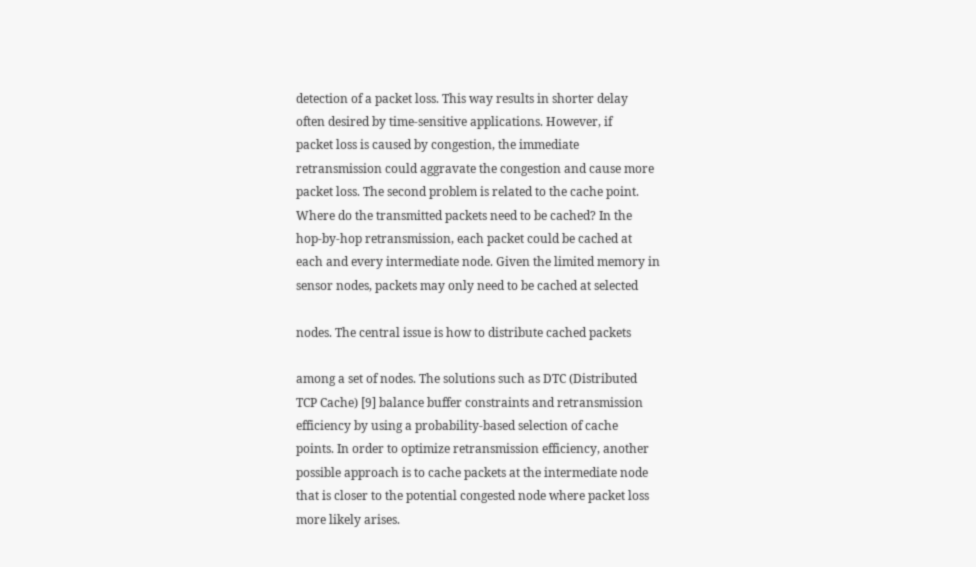detection of a packet loss. This way results in shorter delay
often desired by time-sensitive applications. However, if
packet loss is caused by congestion, the immediate
retransmission could aggravate the congestion and cause more
packet loss. The second problem is related to the cache point.
Where do the transmitted packets need to be cached? In the
hop-by-hop retransmission, each packet could be cached at
each and every intermediate node. Given the limited memory in
sensor nodes, packets may only need to be cached at selected

nodes. The central issue is how to distribute cached packets

among a set of nodes. The solutions such as DTC (Distributed
TCP Cache) [9] balance buffer constraints and retransmission
efficiency by using a probability-based selection of cache
points. In order to optimize retransmission efficiency, another
possible approach is to cache packets at the intermediate node
that is closer to the potential congested node where packet loss
more likely arises.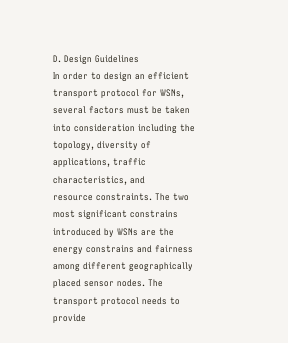D. Design Guidelines
In order to design an efficient transport protocol for WSNs,
several factors must be taken into consideration including the
topology, diversity of applications, traffic characteristics, and
resource constraints. The two most significant constrains
introduced by WSNs are the energy constrains and fairness
among different geographically placed sensor nodes. The
transport protocol needs to provide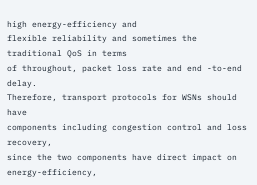high energy-efficiency and
flexible reliability and sometimes the traditional QoS in terms
of throughout, packet loss rate and end -to-end delay.
Therefore, transport protocols for WSNs should have
components including congestion control and loss recovery,
since the two components have direct impact on
energy-efficiency,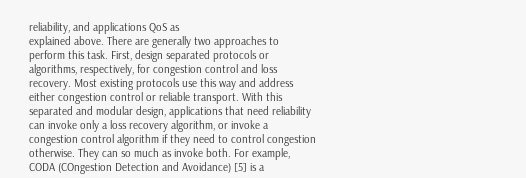reliability, and applications QoS as
explained above. There are generally two approaches to
perform this task. First, design separated protocols or
algorithms, respectively, for congestion control and loss
recovery. Most existing protocols use this way and address
either congestion control or reliable transport. With this
separated and modular design, applications that need reliability
can invoke only a loss recovery algorithm, or invoke a
congestion control algorithm if they need to control congestion
otherwise. They can so much as invoke both. For example,
CODA (COngestion Detection and Avoidance) [5] is a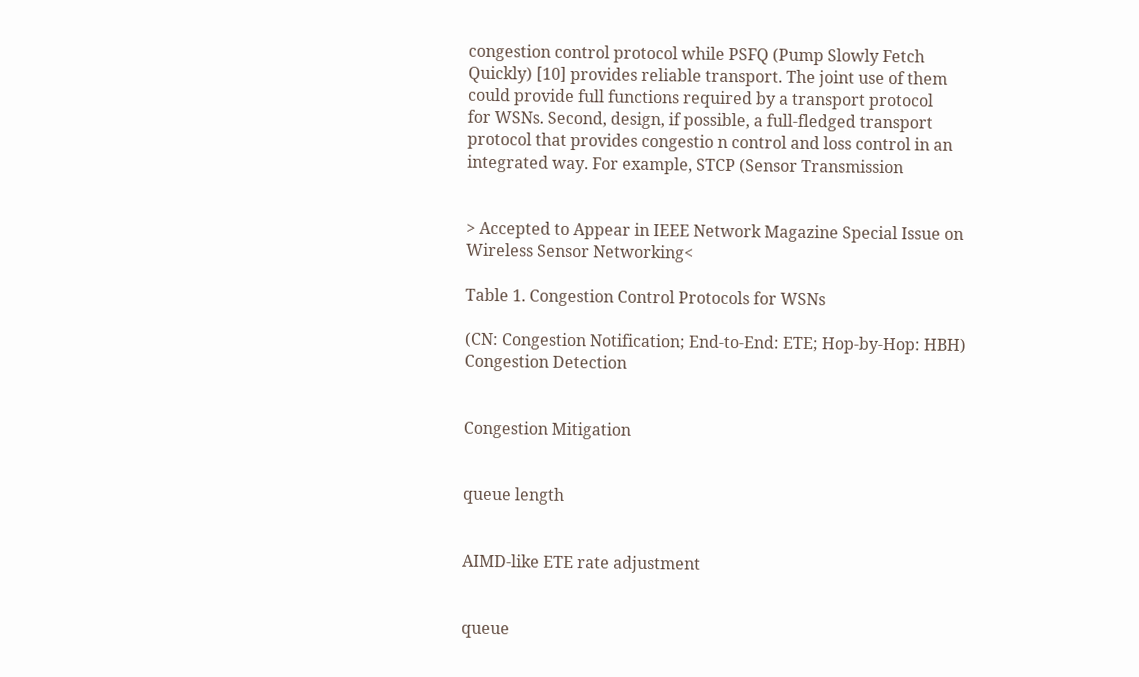congestion control protocol while PSFQ (Pump Slowly Fetch
Quickly) [10] provides reliable transport. The joint use of them
could provide full functions required by a transport protocol
for WSNs. Second, design, if possible, a full-fledged transport
protocol that provides congestio n control and loss control in an
integrated way. For example, STCP (Sensor Transmission


> Accepted to Appear in IEEE Network Magazine Special Issue on Wireless Sensor Networking<

Table 1. Congestion Control Protocols for WSNs

(CN: Congestion Notification; End-to-End: ETE; Hop-by-Hop: HBH)
Congestion Detection


Congestion Mitigation


queue length


AIMD-like ETE rate adjustment


queue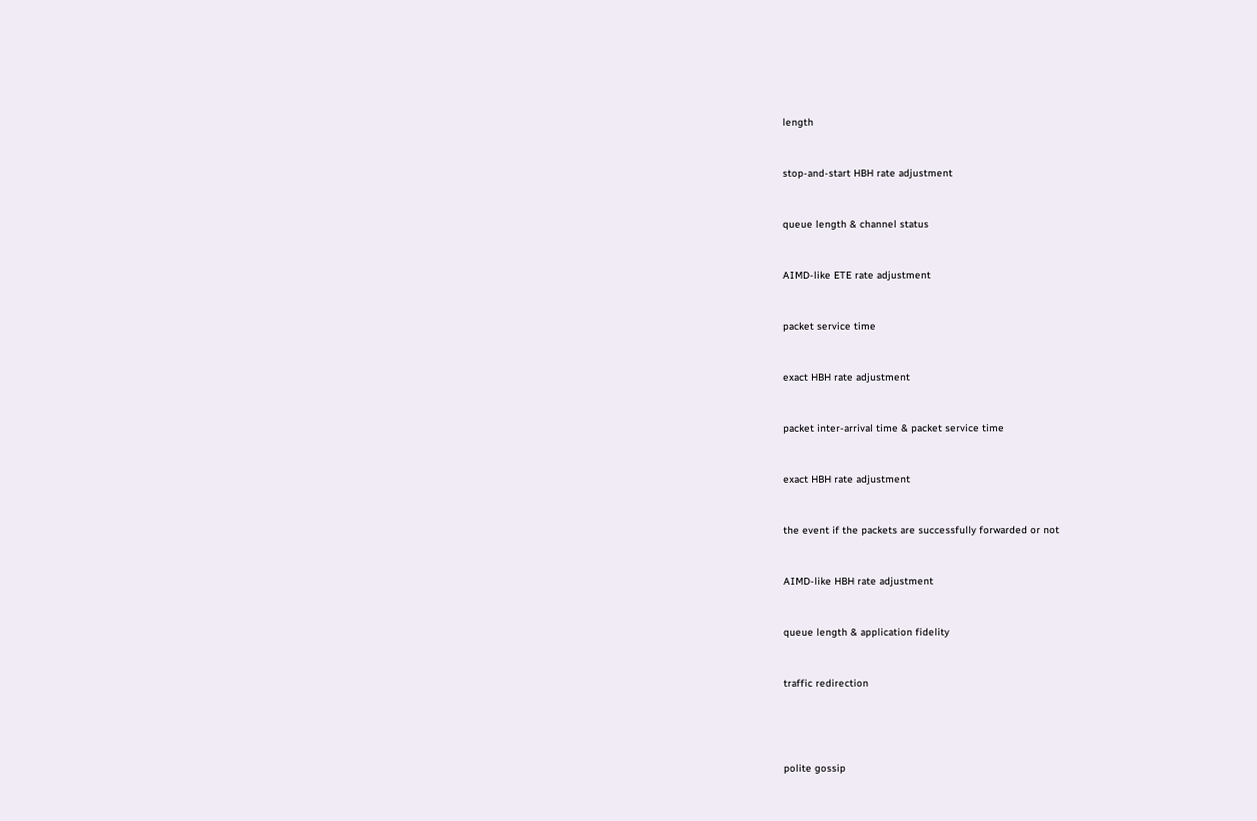length


stop-and-start HBH rate adjustment


queue length & channel status


AIMD-like ETE rate adjustment


packet service time


exact HBH rate adjustment


packet inter-arrival time & packet service time


exact HBH rate adjustment


the event if the packets are successfully forwarded or not


AIMD-like HBH rate adjustment


queue length & application fidelity


traffic redirection




polite gossip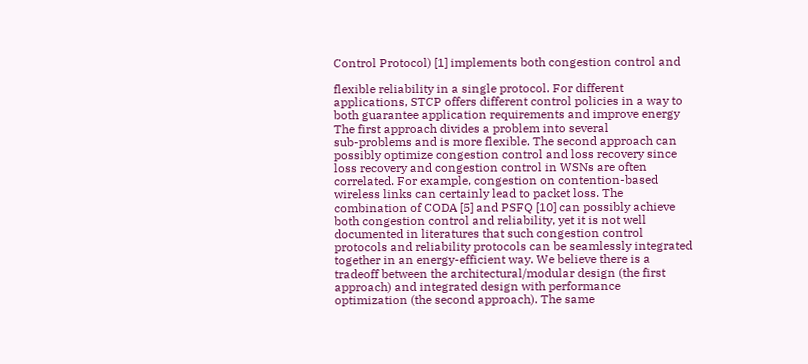Control Protocol) [1] implements both congestion control and

flexible reliability in a single protocol. For different
applications, STCP offers different control policies in a way to
both guarantee application requirements and improve energy
The first approach divides a problem into several
sub-problems and is more flexible. The second approach can
possibly optimize congestion control and loss recovery since
loss recovery and congestion control in WSNs are often
correlated. For example, congestion on contention-based
wireless links can certainly lead to packet loss. The
combination of CODA [5] and PSFQ [10] can possibly achieve
both congestion control and reliability, yet it is not well
documented in literatures that such congestion control
protocols and reliability protocols can be seamlessly integrated
together in an energy-efficient way. We believe there is a
tradeoff between the architectural/modular design (the first
approach) and integrated design with performance
optimization (the second approach). The same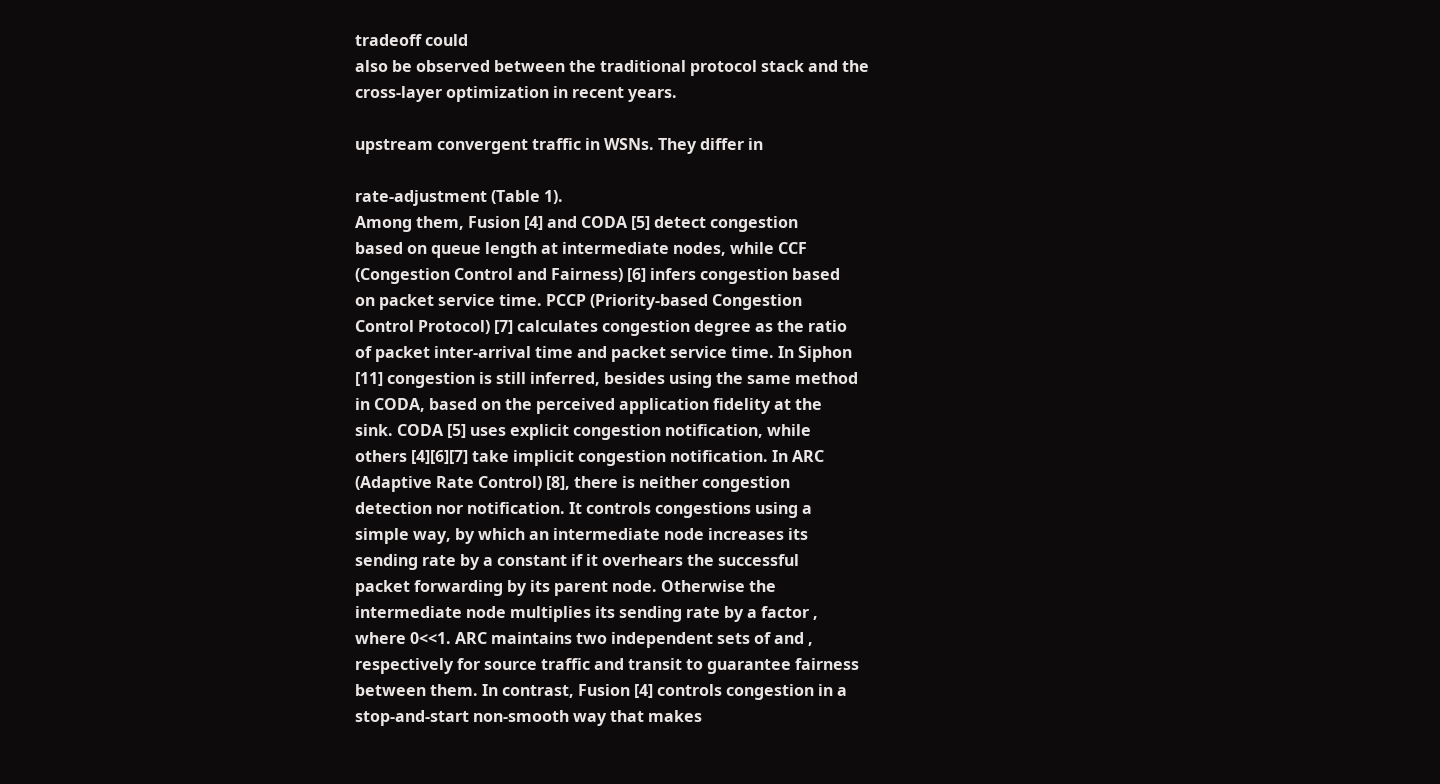tradeoff could
also be observed between the traditional protocol stack and the
cross-layer optimization in recent years.

upstream convergent traffic in WSNs. They differ in

rate-adjustment (Table 1).
Among them, Fusion [4] and CODA [5] detect congestion
based on queue length at intermediate nodes, while CCF
(Congestion Control and Fairness) [6] infers congestion based
on packet service time. PCCP (Priority-based Congestion
Control Protocol) [7] calculates congestion degree as the ratio
of packet inter-arrival time and packet service time. In Siphon
[11] congestion is still inferred, besides using the same method
in CODA, based on the perceived application fidelity at the
sink. CODA [5] uses explicit congestion notification, while
others [4][6][7] take implicit congestion notification. In ARC
(Adaptive Rate Control) [8], there is neither congestion
detection nor notification. It controls congestions using a
simple way, by which an intermediate node increases its
sending rate by a constant if it overhears the successful
packet forwarding by its parent node. Otherwise the
intermediate node multiplies its sending rate by a factor ,
where 0<<1. ARC maintains two independent sets of and ,
respectively for source traffic and transit to guarantee fairness
between them. In contrast, Fusion [4] controls congestion in a
stop-and-start non-smooth way that makes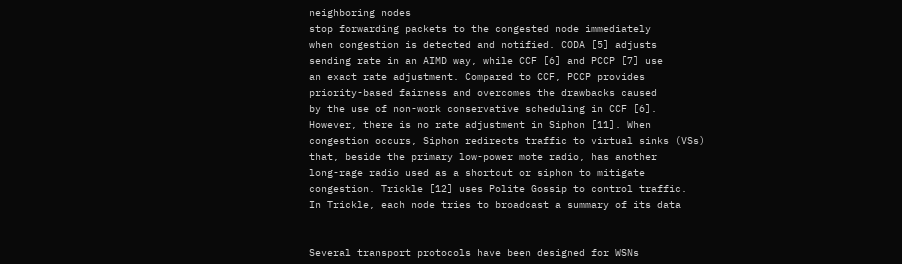neighboring nodes
stop forwarding packets to the congested node immediately
when congestion is detected and notified. CODA [5] adjusts
sending rate in an AIMD way, while CCF [6] and PCCP [7] use
an exact rate adjustment. Compared to CCF, PCCP provides
priority-based fairness and overcomes the drawbacks caused
by the use of non-work conservative scheduling in CCF [6].
However, there is no rate adjustment in Siphon [11]. When
congestion occurs, Siphon redirects traffic to virtual sinks (VSs)
that, beside the primary low-power mote radio, has another
long-rage radio used as a shortcut or siphon to mitigate
congestion. Trickle [12] uses Polite Gossip to control traffic.
In Trickle, each node tries to broadcast a summary of its data


Several transport protocols have been designed for WSNs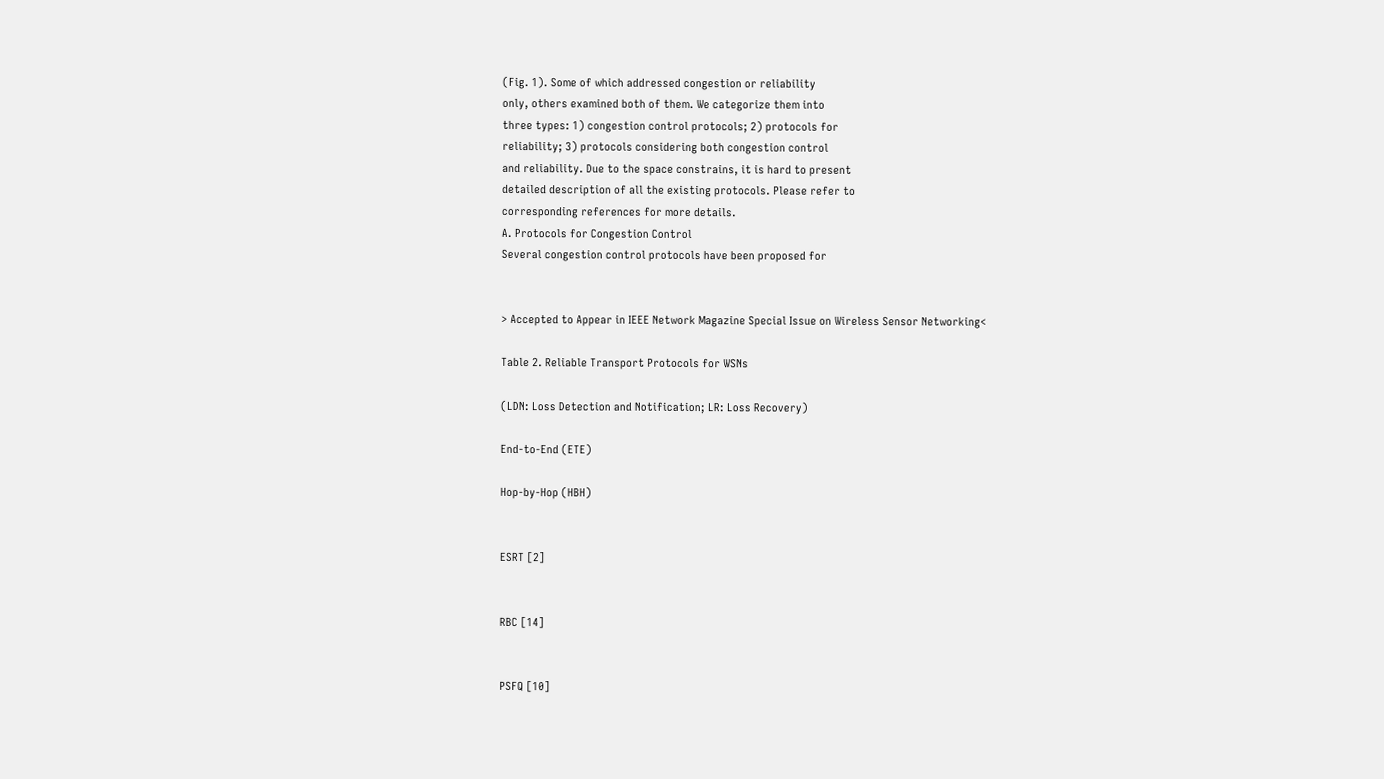(Fig. 1). Some of which addressed congestion or reliability
only, others examined both of them. We categorize them into
three types: 1) congestion control protocols; 2) protocols for
reliability; 3) protocols considering both congestion control
and reliability. Due to the space constrains, it is hard to present
detailed description of all the existing protocols. Please refer to
corresponding references for more details.
A. Protocols for Congestion Control
Several congestion control protocols have been proposed for


> Accepted to Appear in IEEE Network Magazine Special Issue on Wireless Sensor Networking<

Table 2. Reliable Transport Protocols for WSNs

(LDN: Loss Detection and Notification; LR: Loss Recovery)

End-to-End (ETE)

Hop-by-Hop (HBH)


ESRT [2]


RBC [14]


PSFQ [10]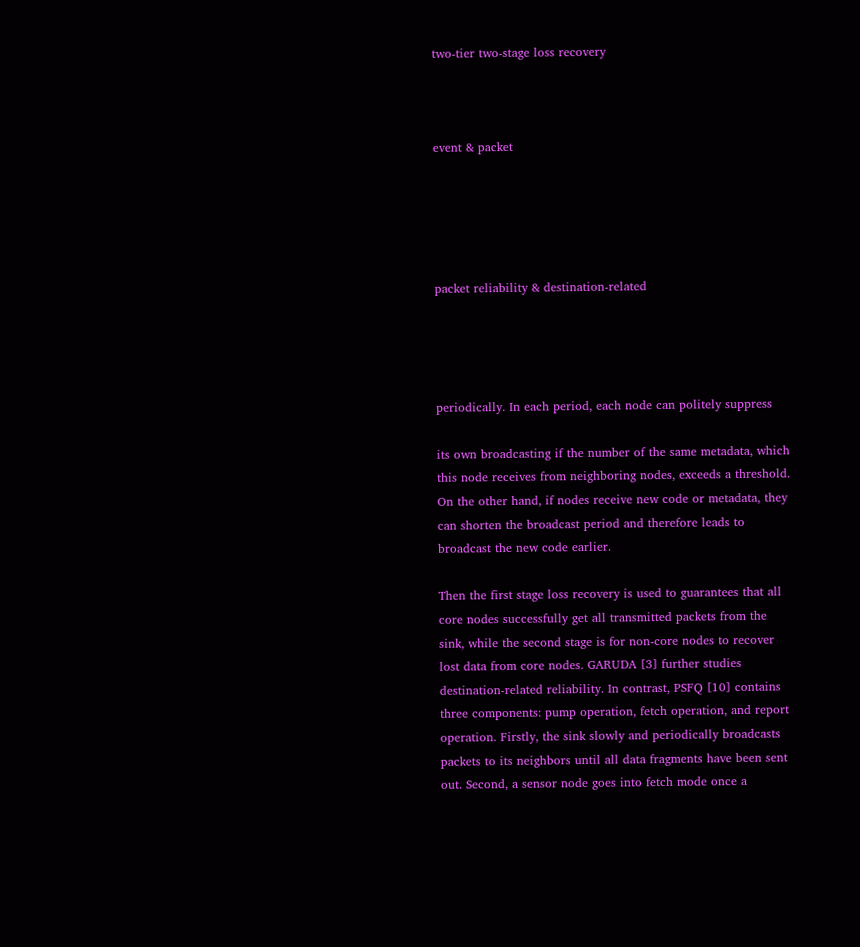two-tier two-stage loss recovery



event & packet





packet reliability & destination-related




periodically. In each period, each node can politely suppress

its own broadcasting if the number of the same metadata, which
this node receives from neighboring nodes, exceeds a threshold.
On the other hand, if nodes receive new code or metadata, they
can shorten the broadcast period and therefore leads to
broadcast the new code earlier.

Then the first stage loss recovery is used to guarantees that all
core nodes successfully get all transmitted packets from the
sink, while the second stage is for non-core nodes to recover
lost data from core nodes. GARUDA [3] further studies
destination-related reliability. In contrast, PSFQ [10] contains
three components: pump operation, fetch operation, and report
operation. Firstly, the sink slowly and periodically broadcasts
packets to its neighbors until all data fragments have been sent
out. Second, a sensor node goes into fetch mode once a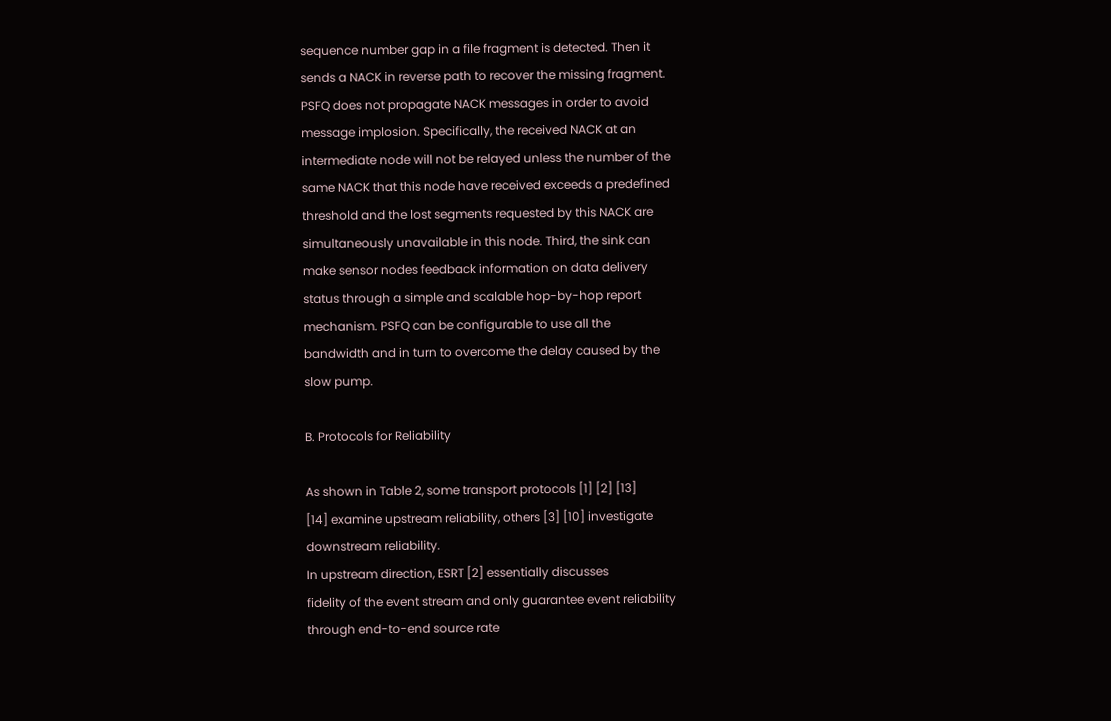sequence number gap in a file fragment is detected. Then it
sends a NACK in reverse path to recover the missing fragment.
PSFQ does not propagate NACK messages in order to avoid
message implosion. Specifically, the received NACK at an
intermediate node will not be relayed unless the number of the
same NACK that this node have received exceeds a predefined
threshold and the lost segments requested by this NACK are
simultaneously unavailable in this node. Third, the sink can
make sensor nodes feedback information on data delivery
status through a simple and scalable hop-by-hop report
mechanism. PSFQ can be configurable to use all the
bandwidth and in turn to overcome the delay caused by the
slow pump.

B. Protocols for Reliability

As shown in Table 2, some transport protocols [1] [2] [13]
[14] examine upstream reliability, others [3] [10] investigate
downstream reliability.
In upstream direction, ESRT [2] essentially discusses
fidelity of the event stream and only guarantee event reliability
through end-to-end source rate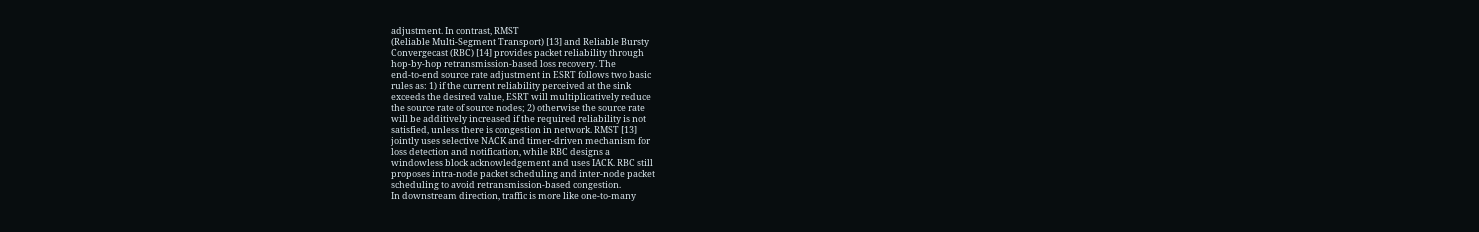adjustment. In contrast, RMST
(Reliable Multi-Segment Transport) [13] and Reliable Bursty
Convergecast (RBC) [14] provides packet reliability through
hop-by-hop retransmission-based loss recovery. The
end-to-end source rate adjustment in ESRT follows two basic
rules as: 1) if the current reliability perceived at the sink
exceeds the desired value, ESRT will multiplicatively reduce
the source rate of source nodes; 2) otherwise the source rate
will be additively increased if the required reliability is not
satisfied, unless there is congestion in network. RMST [13]
jointly uses selective NACK and timer-driven mechanism for
loss detection and notification, while RBC designs a
windowless block acknowledgement and uses IACK. RBC still
proposes intra-node packet scheduling and inter-node packet
scheduling to avoid retransmission-based congestion.
In downstream direction, traffic is more like one-to-many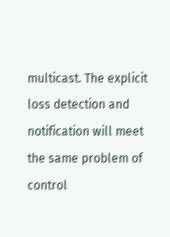multicast. The explicit loss detection and notification will meet
the same problem of control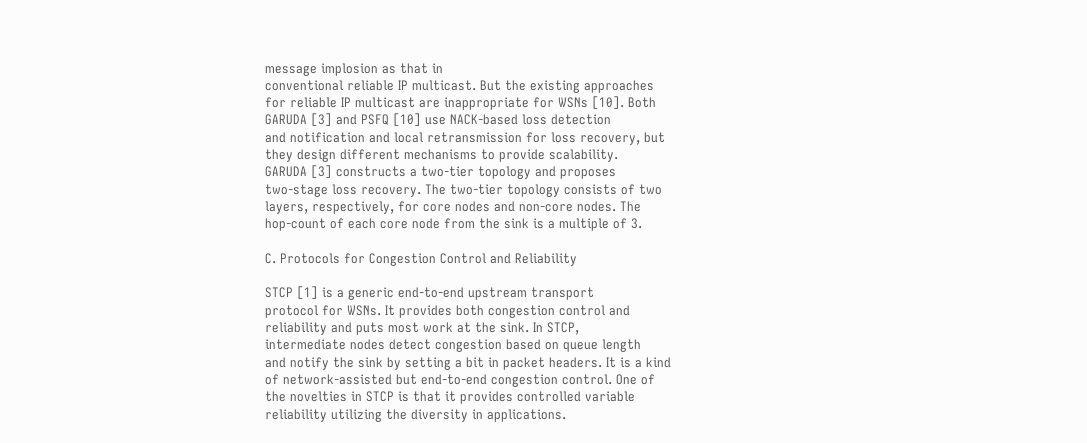message implosion as that in
conventional reliable IP multicast. But the existing approaches
for reliable IP multicast are inappropriate for WSNs [10]. Both
GARUDA [3] and PSFQ [10] use NACK-based loss detection
and notification and local retransmission for loss recovery, but
they design different mechanisms to provide scalability.
GARUDA [3] constructs a two-tier topology and proposes
two-stage loss recovery. The two-tier topology consists of two
layers, respectively, for core nodes and non-core nodes. The
hop-count of each core node from the sink is a multiple of 3.

C. Protocols for Congestion Control and Reliability

STCP [1] is a generic end-to-end upstream transport
protocol for WSNs. It provides both congestion control and
reliability and puts most work at the sink. In STCP,
intermediate nodes detect congestion based on queue length
and notify the sink by setting a bit in packet headers. It is a kind
of network-assisted but end-to-end congestion control. One of
the novelties in STCP is that it provides controlled variable
reliability utilizing the diversity in applications.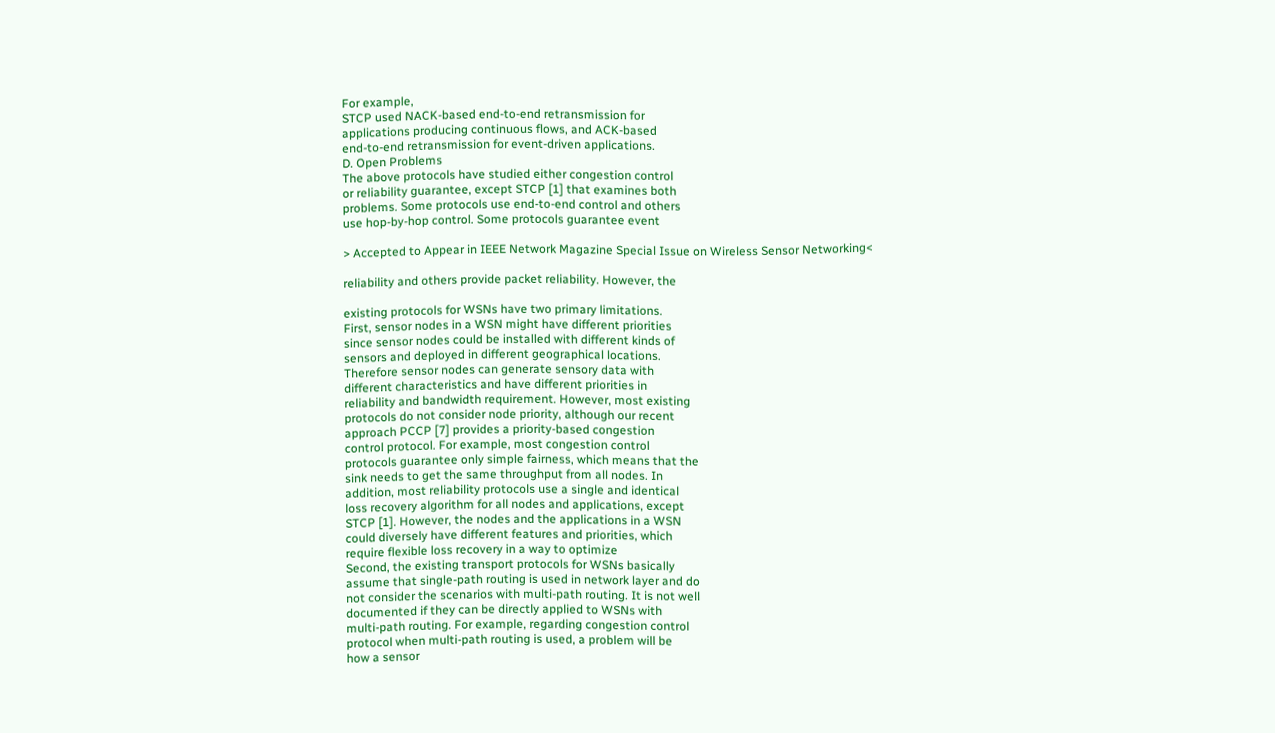For example,
STCP used NACK-based end-to-end retransmission for
applications producing continuous flows, and ACK-based
end-to-end retransmission for event-driven applications.
D. Open Problems
The above protocols have studied either congestion control
or reliability guarantee, except STCP [1] that examines both
problems. Some protocols use end-to-end control and others
use hop-by-hop control. Some protocols guarantee event

> Accepted to Appear in IEEE Network Magazine Special Issue on Wireless Sensor Networking<

reliability and others provide packet reliability. However, the

existing protocols for WSNs have two primary limitations.
First, sensor nodes in a WSN might have different priorities
since sensor nodes could be installed with different kinds of
sensors and deployed in different geographical locations.
Therefore sensor nodes can generate sensory data with
different characteristics and have different priorities in
reliability and bandwidth requirement. However, most existing
protocols do not consider node priority, although our recent
approach PCCP [7] provides a priority-based congestion
control protocol. For example, most congestion control
protocols guarantee only simple fairness, which means that the
sink needs to get the same throughput from all nodes. In
addition, most reliability protocols use a single and identical
loss recovery algorithm for all nodes and applications, except
STCP [1]. However, the nodes and the applications in a WSN
could diversely have different features and priorities, which
require flexible loss recovery in a way to optimize
Second, the existing transport protocols for WSNs basically
assume that single-path routing is used in network layer and do
not consider the scenarios with multi-path routing. It is not well
documented if they can be directly applied to WSNs with
multi-path routing. For example, regarding congestion control
protocol when multi-path routing is used, a problem will be
how a sensor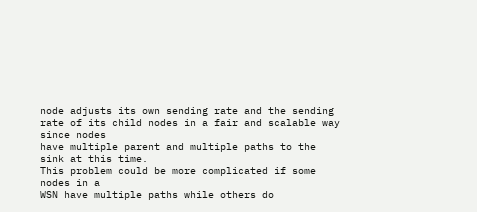node adjusts its own sending rate and the sending
rate of its child nodes in a fair and scalable way since nodes
have multiple parent and multiple paths to the sink at this time.
This problem could be more complicated if some nodes in a
WSN have multiple paths while others do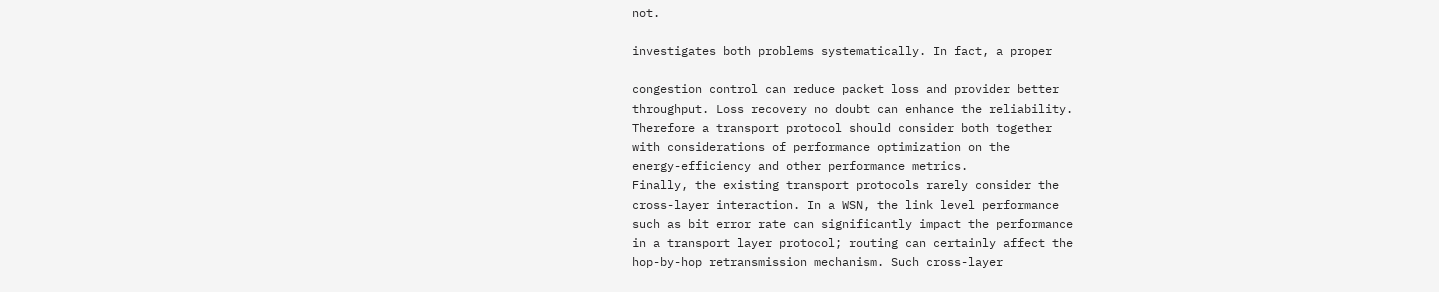not.

investigates both problems systematically. In fact, a proper

congestion control can reduce packet loss and provider better
throughput. Loss recovery no doubt can enhance the reliability.
Therefore a transport protocol should consider both together
with considerations of performance optimization on the
energy-efficiency and other performance metrics.
Finally, the existing transport protocols rarely consider the
cross-layer interaction. In a WSN, the link level performance
such as bit error rate can significantly impact the performance
in a transport layer protocol; routing can certainly affect the
hop-by-hop retransmission mechanism. Such cross-layer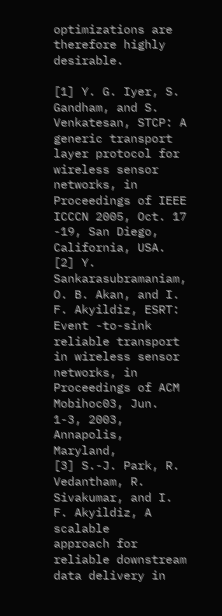optimizations are therefore highly desirable.

[1] Y. G. Iyer, S. Gandham, and S. Venkatesan, STCP: A generic transport
layer protocol for wireless sensor networks, in Proceedings of IEEE
ICCCN 2005, Oct. 17 -19, San Diego, California, USA.
[2] Y. Sankarasubramaniam, O. B. Akan, and I. F. Akyildiz, ESRT:
Event -to-sink reliable transport in wireless sensor networks, in
Proceedings of ACM Mobihoc03, Jun. 1-3, 2003, Annapolis, Maryland,
[3] S.-J. Park, R. Vedantham, R. Sivakumar, and I. F. Akyildiz, A scalable
approach for reliable downstream data delivery in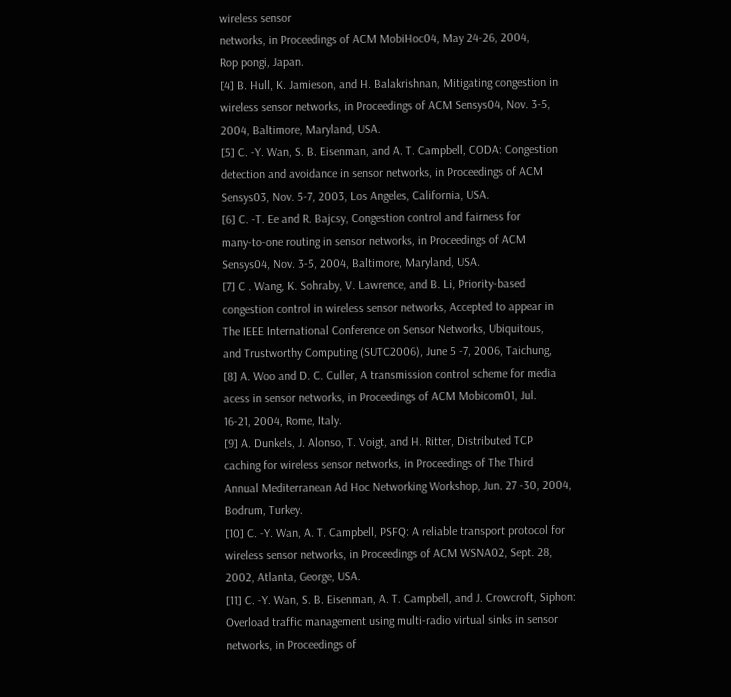wireless sensor
networks, in Proceedings of ACM MobiHoc04, May 24-26, 2004,
Rop pongi, Japan.
[4] B. Hull, K. Jamieson, and H. Balakrishnan, Mitigating congestion in
wireless sensor networks, in Proceedings of ACM Sensys04, Nov. 3-5,
2004, Baltimore, Maryland, USA.
[5] C. -Y. Wan, S. B. Eisenman, and A. T. Campbell, CODA: Congestion
detection and avoidance in sensor networks, in Proceedings of ACM
Sensys03, Nov. 5-7, 2003, Los Angeles, California, USA.
[6] C. -T. Ee and R. Bajcsy, Congestion control and fairness for
many-to-one routing in sensor networks, in Proceedings of ACM
Sensys04, Nov. 3-5, 2004, Baltimore, Maryland, USA.
[7] C . Wang, K. Sohraby, V. Lawrence, and B. Li, Priority-based
congestion control in wireless sensor networks, Accepted to appear in
The IEEE International Conference on Sensor Networks, Ubiquitous,
and Trustworthy Computing (SUTC2006), June 5 -7, 2006, Taichung,
[8] A. Woo and D. C. Culler, A transmission control scheme for media
acess in sensor networks, in Proceedings of ACM Mobicom01, Jul.
16-21, 2004, Rome, Italy.
[9] A. Dunkels, J. Alonso, T. Voigt, and H. Ritter, Distributed TCP
caching for wireless sensor networks, in Proceedings of The Third
Annual Mediterranean Ad Hoc Networking Workshop, Jun. 27 -30, 2004,
Bodrum, Turkey.
[10] C. -Y. Wan, A. T. Campbell, PSFQ: A reliable transport protocol for
wireless sensor networks, in Proceedings of ACM WSNA02, Sept. 28,
2002, Atlanta, George, USA.
[11] C. -Y. Wan, S. B. Eisenman, A. T. Campbell, and J. Crowcroft, Siphon:
Overload traffic management using multi-radio virtual sinks in sensor
networks, in Proceedings of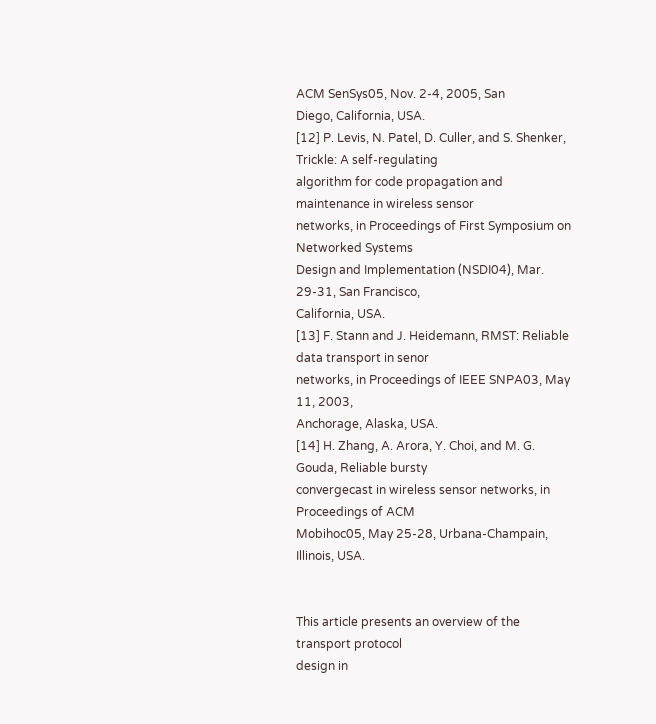ACM SenSys05, Nov. 2-4, 2005, San
Diego, California, USA.
[12] P. Levis, N. Patel, D. Culler, and S. Shenker, Trickle: A self-regulating
algorithm for code propagation and maintenance in wireless sensor
networks, in Proceedings of First Symposium on Networked Systems
Design and Implementation (NSDI04), Mar. 29-31, San Francisco,
California, USA.
[13] F. Stann and J. Heidemann, RMST: Reliable data transport in senor
networks, in Proceedings of IEEE SNPA03, May 11, 2003,
Anchorage, Alaska, USA.
[14] H. Zhang, A. Arora, Y. Choi, and M. G. Gouda, Reliable bursty
convergecast in wireless sensor networks, in Proceedings of ACM
Mobihoc05, May 25-28, Urbana-Champain, Illinois, USA.


This article presents an overview of the transport protocol
design in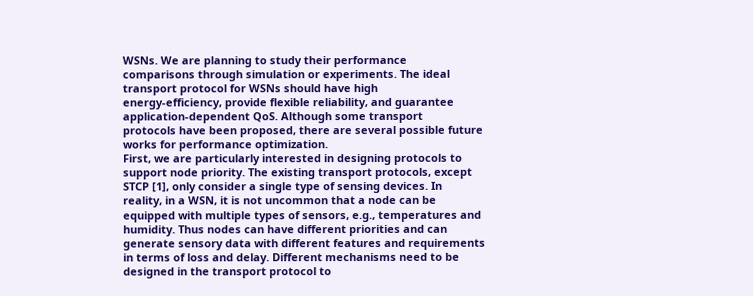WSNs. We are planning to study their performance
comparisons through simulation or experiments. The ideal
transport protocol for WSNs should have high
energy-efficiency, provide flexible reliability, and guarantee
application-dependent QoS. Although some transport
protocols have been proposed, there are several possible future
works for performance optimization.
First, we are particularly interested in designing protocols to
support node priority. The existing transport protocols, except
STCP [1], only consider a single type of sensing devices. In
reality, in a WSN, it is not uncommon that a node can be
equipped with multiple types of sensors, e.g., temperatures and
humidity. Thus nodes can have different priorities and can
generate sensory data with different features and requirements
in terms of loss and delay. Different mechanisms need to be
designed in the transport protocol to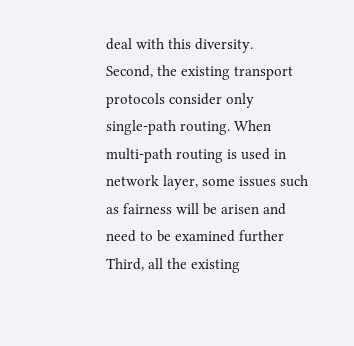deal with this diversity.
Second, the existing transport protocols consider only
single-path routing. When multi-path routing is used in
network layer, some issues such as fairness will be arisen and
need to be examined further
Third, all the existing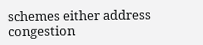schemes either address congestion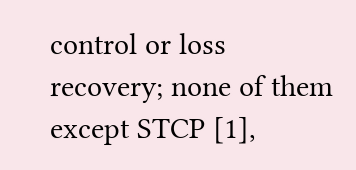control or loss recovery; none of them except STCP [1],